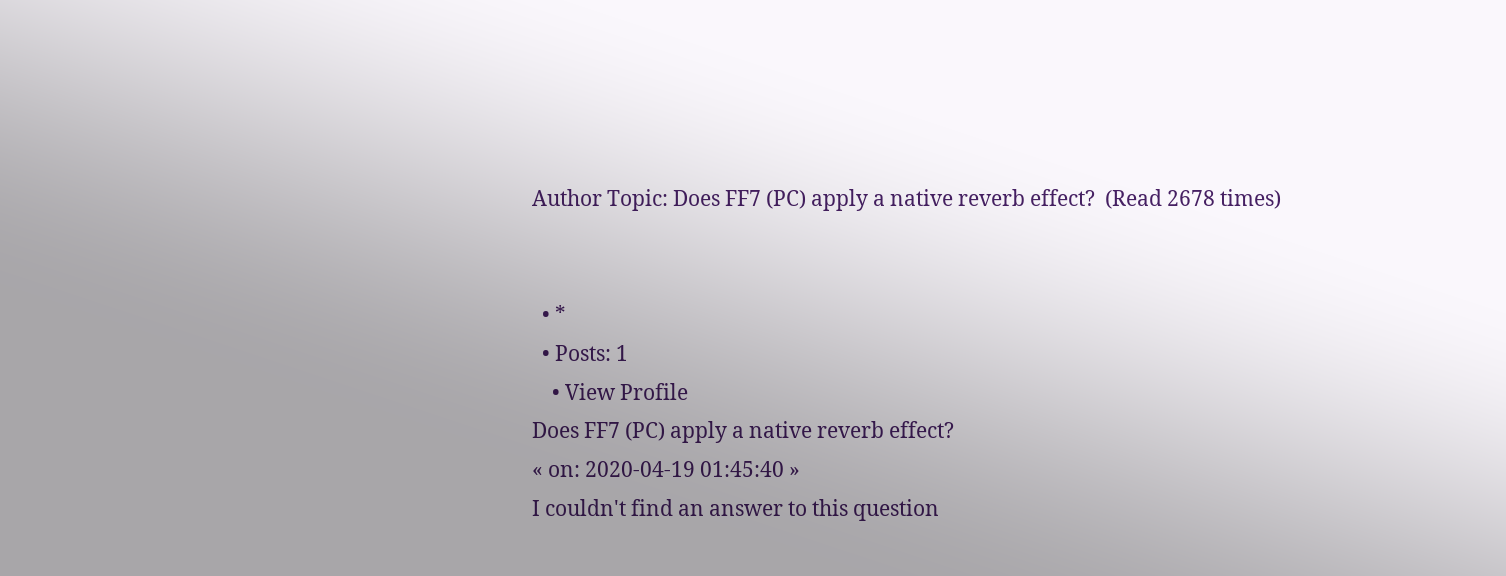Author Topic: Does FF7 (PC) apply a native reverb effect?  (Read 2678 times)


  • *
  • Posts: 1
    • View Profile
Does FF7 (PC) apply a native reverb effect?
« on: 2020-04-19 01:45:40 »
I couldn't find an answer to this question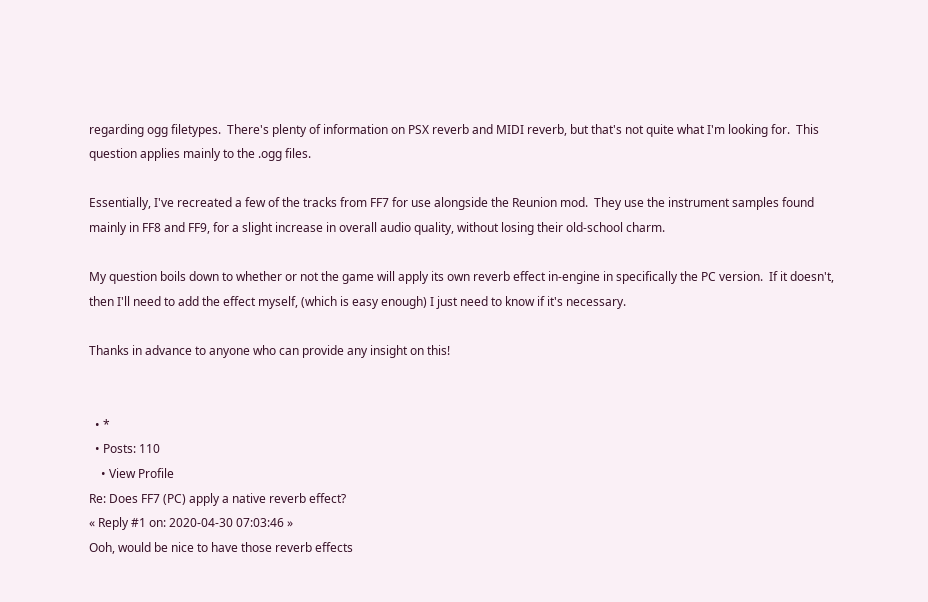regarding ogg filetypes.  There's plenty of information on PSX reverb and MIDI reverb, but that's not quite what I'm looking for.  This question applies mainly to the .ogg files.

Essentially, I've recreated a few of the tracks from FF7 for use alongside the Reunion mod.  They use the instrument samples found mainly in FF8 and FF9, for a slight increase in overall audio quality, without losing their old-school charm.

My question boils down to whether or not the game will apply its own reverb effect in-engine in specifically the PC version.  If it doesn't, then I'll need to add the effect myself, (which is easy enough) I just need to know if it's necessary.

Thanks in advance to anyone who can provide any insight on this!


  • *
  • Posts: 110
    • View Profile
Re: Does FF7 (PC) apply a native reverb effect?
« Reply #1 on: 2020-04-30 07:03:46 »
Ooh, would be nice to have those reverb effects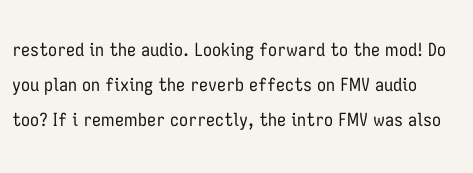restored in the audio. Looking forward to the mod! Do you plan on fixing the reverb effects on FMV audio too? If i remember correctly, the intro FMV was also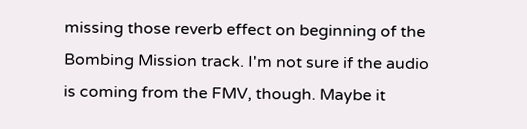missing those reverb effect on beginning of the Bombing Mission track. I'm not sure if the audio is coming from the FMV, though. Maybe it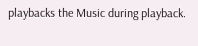playbacks the Music during playback.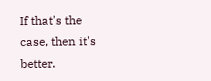If that's the case, then it's better.